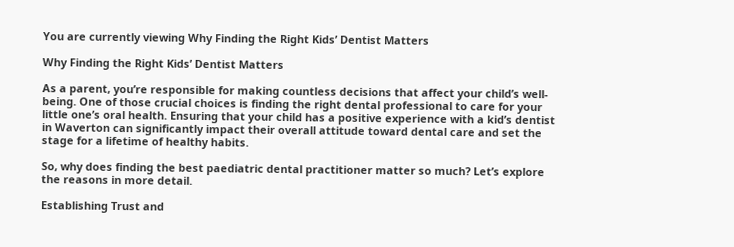You are currently viewing Why Finding the Right Kids’ Dentist Matters

Why Finding the Right Kids’ Dentist Matters

As a parent, you’re responsible for making countless decisions that affect your child’s well-being. One of those crucial choices is finding the right dental professional to care for your little one’s oral health. Ensuring that your child has a positive experience with a kid’s dentist in Waverton can significantly impact their overall attitude toward dental care and set the stage for a lifetime of healthy habits.

So, why does finding the best paediatric dental practitioner matter so much? Let’s explore the reasons in more detail.

Establishing Trust and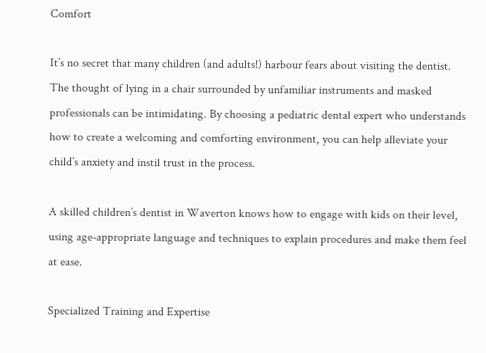Comfort

It’s no secret that many children (and adults!) harbour fears about visiting the dentist. The thought of lying in a chair surrounded by unfamiliar instruments and masked professionals can be intimidating. By choosing a pediatric dental expert who understands how to create a welcoming and comforting environment, you can help alleviate your child’s anxiety and instil trust in the process.

A skilled children’s dentist in Waverton knows how to engage with kids on their level, using age-appropriate language and techniques to explain procedures and make them feel at ease.

Specialized Training and Expertise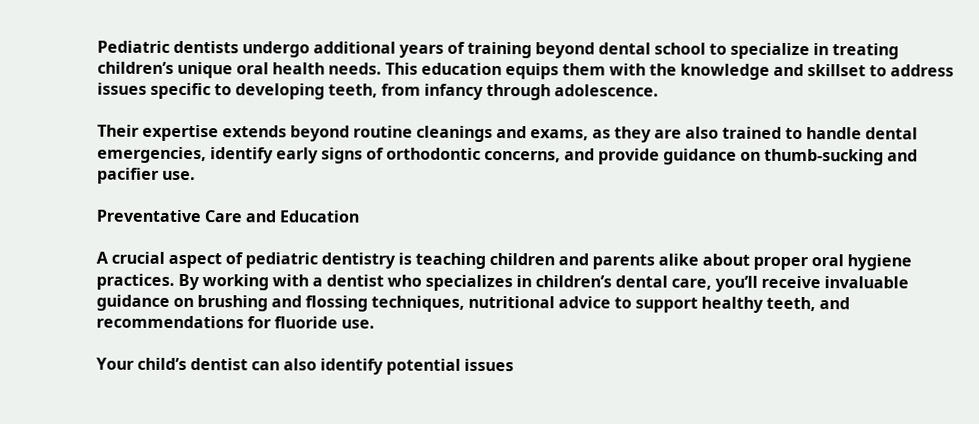Pediatric dentists undergo additional years of training beyond dental school to specialize in treating children’s unique oral health needs. This education equips them with the knowledge and skillset to address issues specific to developing teeth, from infancy through adolescence.

Their expertise extends beyond routine cleanings and exams, as they are also trained to handle dental emergencies, identify early signs of orthodontic concerns, and provide guidance on thumb-sucking and pacifier use.

Preventative Care and Education

A crucial aspect of pediatric dentistry is teaching children and parents alike about proper oral hygiene practices. By working with a dentist who specializes in children’s dental care, you’ll receive invaluable guidance on brushing and flossing techniques, nutritional advice to support healthy teeth, and recommendations for fluoride use.

Your child’s dentist can also identify potential issues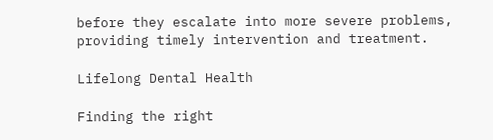before they escalate into more severe problems, providing timely intervention and treatment.

Lifelong Dental Health

Finding the right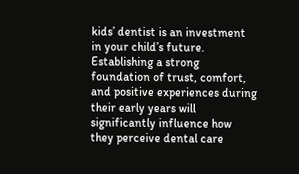kids’ dentist is an investment in your child’s future. Establishing a strong foundation of trust, comfort, and positive experiences during their early years will significantly influence how they perceive dental care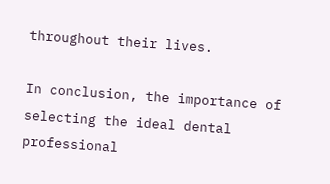throughout their lives.

In conclusion, the importance of selecting the ideal dental professional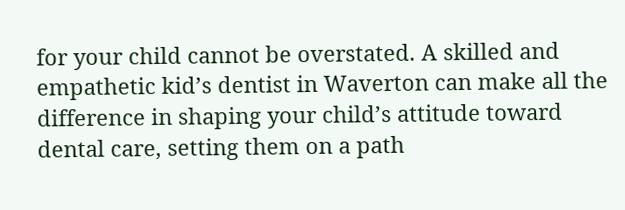for your child cannot be overstated. A skilled and empathetic kid’s dentist in Waverton can make all the difference in shaping your child’s attitude toward dental care, setting them on a path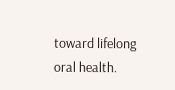toward lifelong oral health.